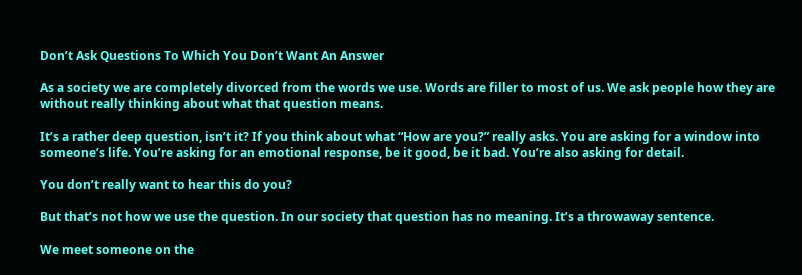Don’t Ask Questions To Which You Don’t Want An Answer

As a society we are completely divorced from the words we use. Words are filler to most of us. We ask people how they are without really thinking about what that question means.

It’s a rather deep question, isn’t it? If you think about what “How are you?” really asks. You are asking for a window into someone’s life. You’re asking for an emotional response, be it good, be it bad. You’re also asking for detail.

You don’t really want to hear this do you?

But that’s not how we use the question. In our society that question has no meaning. It’s a throwaway sentence.

We meet someone on the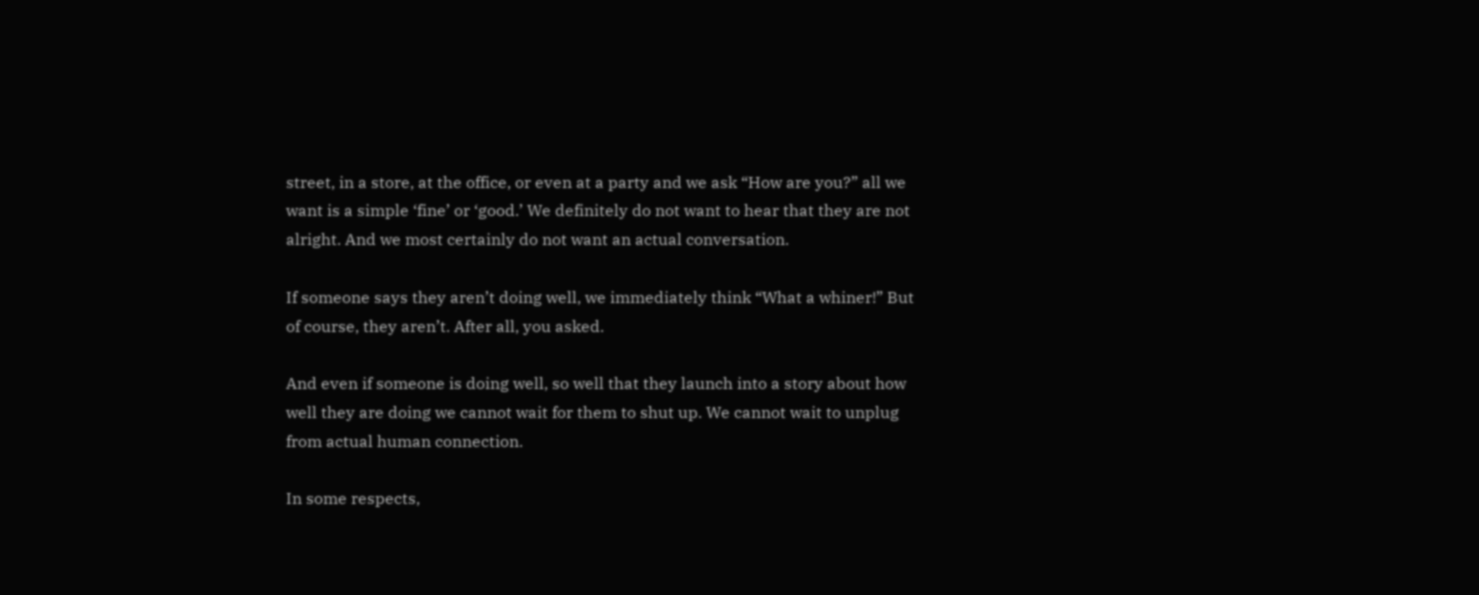street, in a store, at the office, or even at a party and we ask “How are you?” all we want is a simple ‘fine’ or ‘good.’ We definitely do not want to hear that they are not alright. And we most certainly do not want an actual conversation.

If someone says they aren’t doing well, we immediately think “What a whiner!” But of course, they aren’t. After all, you asked.

And even if someone is doing well, so well that they launch into a story about how well they are doing we cannot wait for them to shut up. We cannot wait to unplug from actual human connection.

In some respects,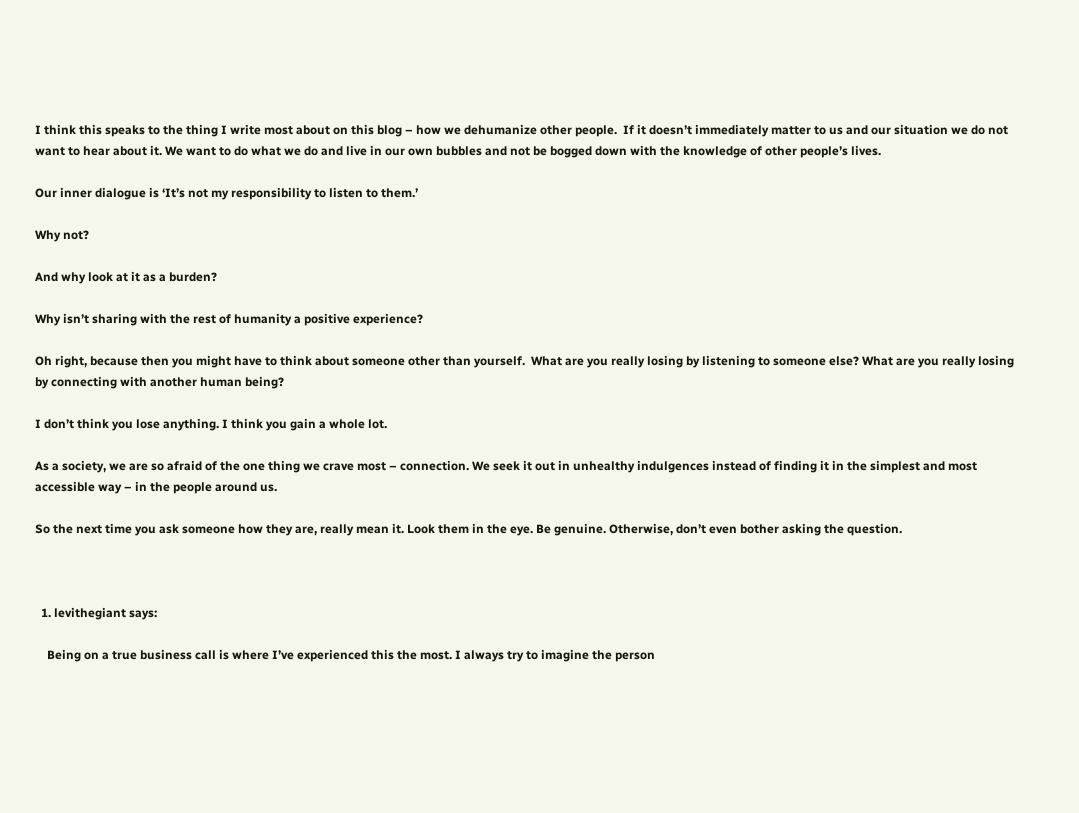I think this speaks to the thing I write most about on this blog – how we dehumanize other people.  If it doesn’t immediately matter to us and our situation we do not want to hear about it. We want to do what we do and live in our own bubbles and not be bogged down with the knowledge of other people’s lives.

Our inner dialogue is ‘It’s not my responsibility to listen to them.’

Why not?

And why look at it as a burden?

Why isn’t sharing with the rest of humanity a positive experience?

Oh right, because then you might have to think about someone other than yourself.  What are you really losing by listening to someone else? What are you really losing by connecting with another human being?

I don’t think you lose anything. I think you gain a whole lot.

As a society, we are so afraid of the one thing we crave most – connection. We seek it out in unhealthy indulgences instead of finding it in the simplest and most accessible way – in the people around us.

So the next time you ask someone how they are, really mean it. Look them in the eye. Be genuine. Otherwise, don’t even bother asking the question.



  1. levithegiant says:

    Being on a true business call is where I’ve experienced this the most. I always try to imagine the person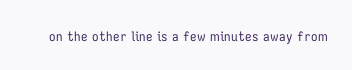on the other line is a few minutes away from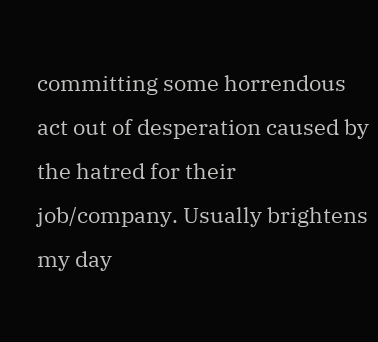committing some horrendous act out of desperation caused by the hatred for their job/company. Usually brightens my day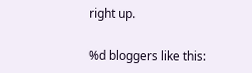right up.

%d bloggers like this: